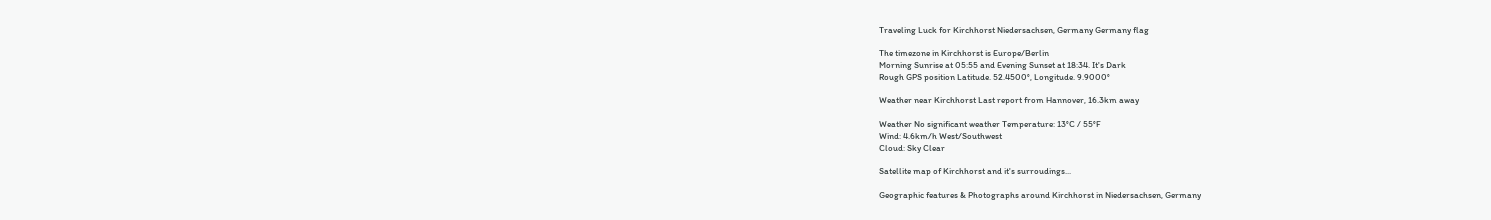Traveling Luck for Kirchhorst Niedersachsen, Germany Germany flag

The timezone in Kirchhorst is Europe/Berlin
Morning Sunrise at 05:55 and Evening Sunset at 18:34. It's Dark
Rough GPS position Latitude. 52.4500°, Longitude. 9.9000°

Weather near Kirchhorst Last report from Hannover, 16.3km away

Weather No significant weather Temperature: 13°C / 55°F
Wind: 4.6km/h West/Southwest
Cloud: Sky Clear

Satellite map of Kirchhorst and it's surroudings...

Geographic features & Photographs around Kirchhorst in Niedersachsen, Germany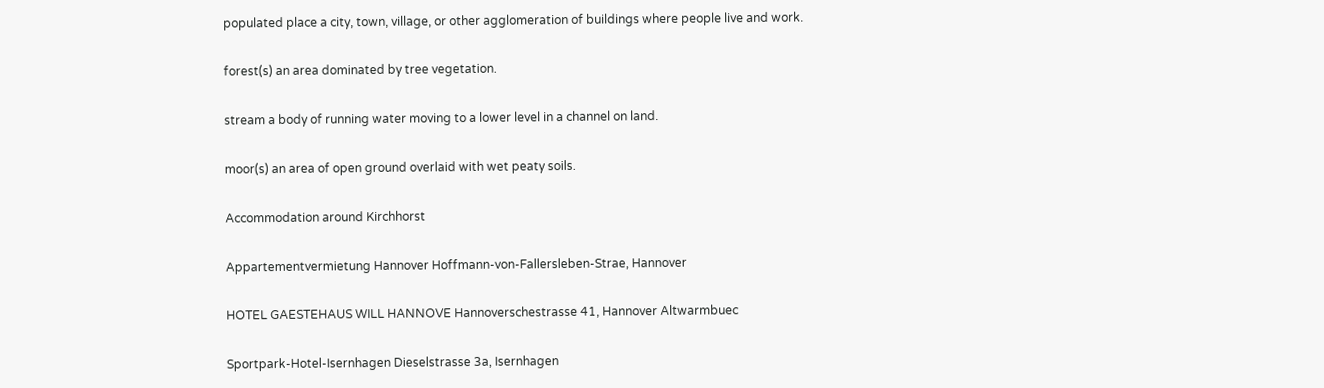populated place a city, town, village, or other agglomeration of buildings where people live and work.

forest(s) an area dominated by tree vegetation.

stream a body of running water moving to a lower level in a channel on land.

moor(s) an area of open ground overlaid with wet peaty soils.

Accommodation around Kirchhorst

Appartementvermietung Hannover Hoffmann-von-Fallersleben-Strae, Hannover

HOTEL GAESTEHAUS WILL HANNOVE Hannoverschestrasse 41, Hannover Altwarmbuec

Sportpark-Hotel-Isernhagen Dieselstrasse 3a, Isernhagen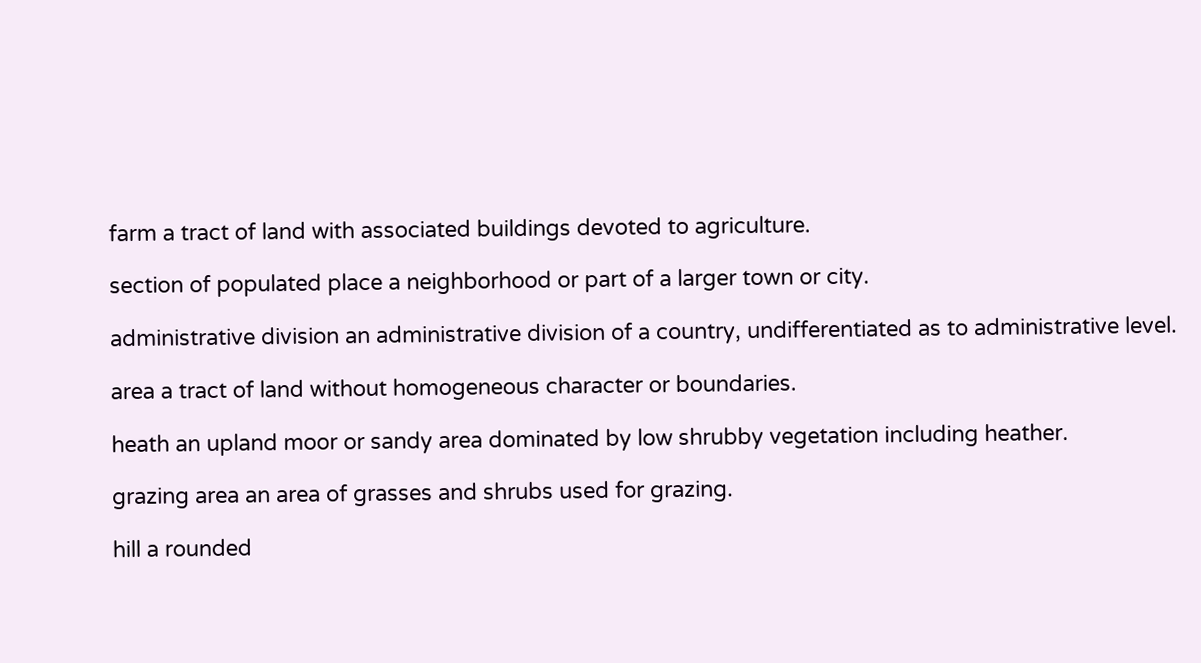farm a tract of land with associated buildings devoted to agriculture.

section of populated place a neighborhood or part of a larger town or city.

administrative division an administrative division of a country, undifferentiated as to administrative level.

area a tract of land without homogeneous character or boundaries.

heath an upland moor or sandy area dominated by low shrubby vegetation including heather.

grazing area an area of grasses and shrubs used for grazing.

hill a rounded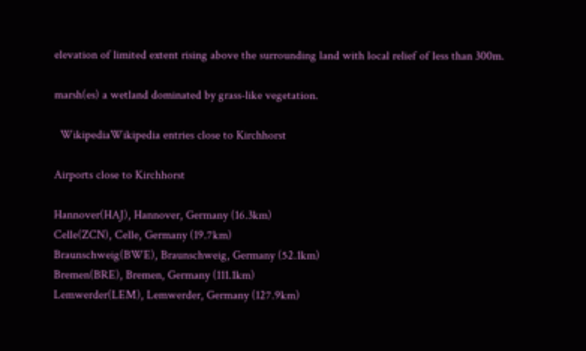elevation of limited extent rising above the surrounding land with local relief of less than 300m.

marsh(es) a wetland dominated by grass-like vegetation.

  WikipediaWikipedia entries close to Kirchhorst

Airports close to Kirchhorst

Hannover(HAJ), Hannover, Germany (16.3km)
Celle(ZCN), Celle, Germany (19.7km)
Braunschweig(BWE), Braunschweig, Germany (52.1km)
Bremen(BRE), Bremen, Germany (111.1km)
Lemwerder(LEM), Lemwerder, Germany (127.9km)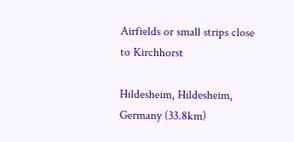Airfields or small strips close to Kirchhorst

Hildesheim, Hildesheim, Germany (33.8km)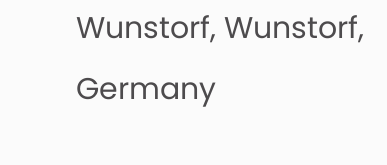Wunstorf, Wunstorf, Germany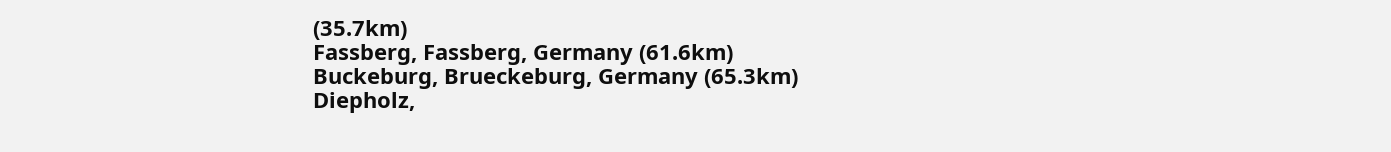(35.7km)
Fassberg, Fassberg, Germany (61.6km)
Buckeburg, Brueckeburg, Germany (65.3km)
Diepholz,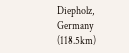Diepholz, Germany (118.5km)